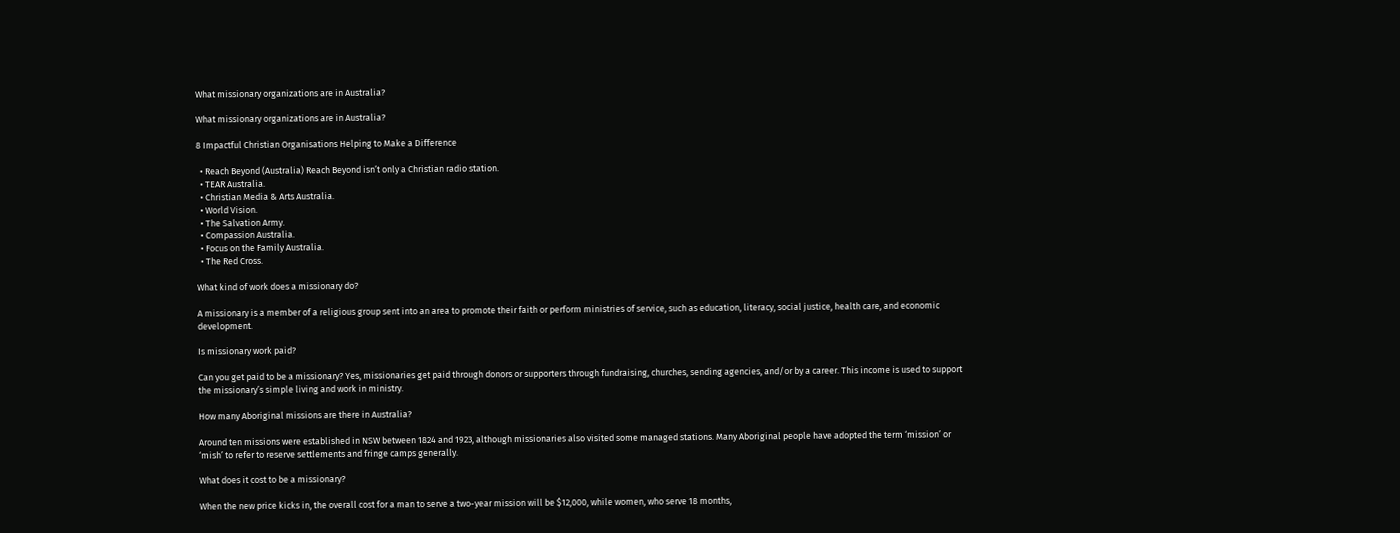What missionary organizations are in Australia?

What missionary organizations are in Australia?

8 Impactful Christian Organisations Helping to Make a Difference

  • Reach Beyond (Australia) Reach Beyond isn’t only a Christian radio station.
  • TEAR Australia.
  • Christian Media & Arts Australia.
  • World Vision.
  • The Salvation Army.
  • Compassion Australia.
  • Focus on the Family Australia.
  • The Red Cross.

What kind of work does a missionary do?

A missionary is a member of a religious group sent into an area to promote their faith or perform ministries of service, such as education, literacy, social justice, health care, and economic development.

Is missionary work paid?

Can you get paid to be a missionary? Yes, missionaries get paid through donors or supporters through fundraising, churches, sending agencies, and/or by a career. This income is used to support the missionary’s simple living and work in ministry.

How many Aboriginal missions are there in Australia?

Around ten missions were established in NSW between 1824 and 1923, although missionaries also visited some managed stations. Many Aboriginal people have adopted the term ‘mission’ or ‘mish’ to refer to reserve settlements and fringe camps generally.

What does it cost to be a missionary?

When the new price kicks in, the overall cost for a man to serve a two-year mission will be $12,000, while women, who serve 18 months,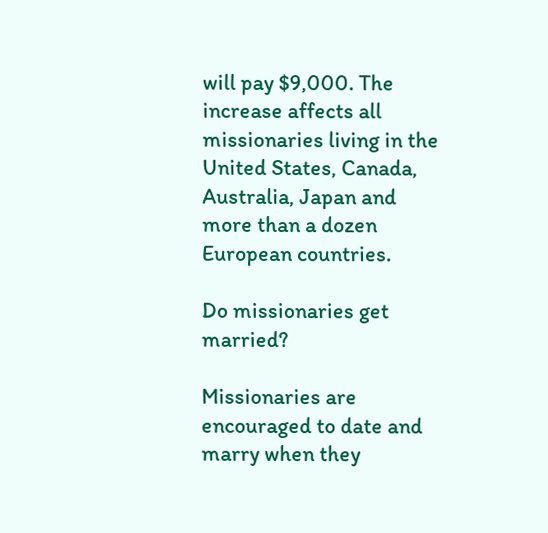will pay $9,000. The increase affects all missionaries living in the United States, Canada, Australia, Japan and more than a dozen European countries.

Do missionaries get married?

Missionaries are encouraged to date and marry when they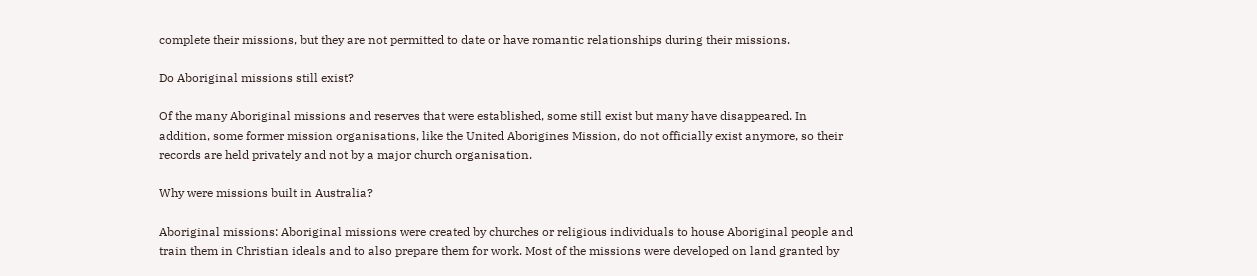complete their missions, but they are not permitted to date or have romantic relationships during their missions.

Do Aboriginal missions still exist?

Of the many Aboriginal missions and reserves that were established, some still exist but many have disappeared. In addition, some former mission organisations, like the United Aborigines Mission, do not officially exist anymore, so their records are held privately and not by a major church organisation.

Why were missions built in Australia?

Aboriginal missions: Aboriginal missions were created by churches or religious individuals to house Aboriginal people and train them in Christian ideals and to also prepare them for work. Most of the missions were developed on land granted by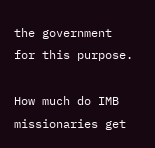the government for this purpose.

How much do IMB missionaries get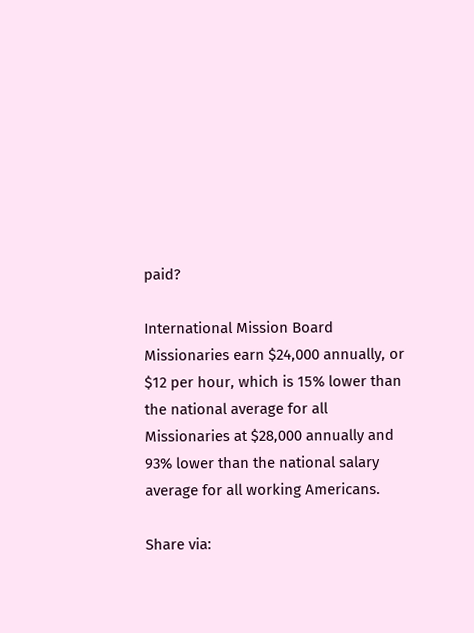paid?

International Mission Board Missionaries earn $24,000 annually, or $12 per hour, which is 15% lower than the national average for all Missionaries at $28,000 annually and 93% lower than the national salary average for all working Americans.

Share via: